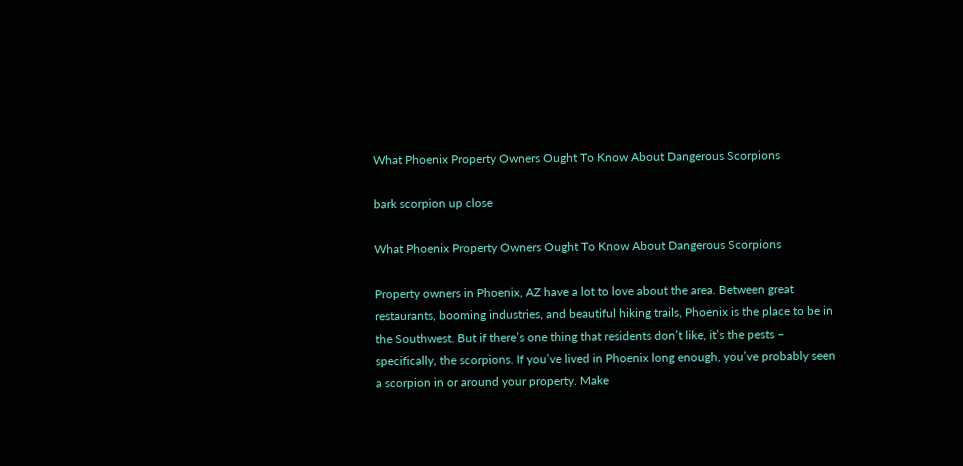What Phoenix Property Owners Ought To Know About Dangerous Scorpions

bark scorpion up close

What Phoenix Property Owners Ought To Know About Dangerous Scorpions

Property owners in Phoenix, AZ have a lot to love about the area. Between great restaurants, booming industries, and beautiful hiking trails, Phoenix is the place to be in the Southwest. But if there’s one thing that residents don’t like, it’s the pests – specifically, the scorpions. If you’ve lived in Phoenix long enough, you’ve probably seen a scorpion in or around your property. Make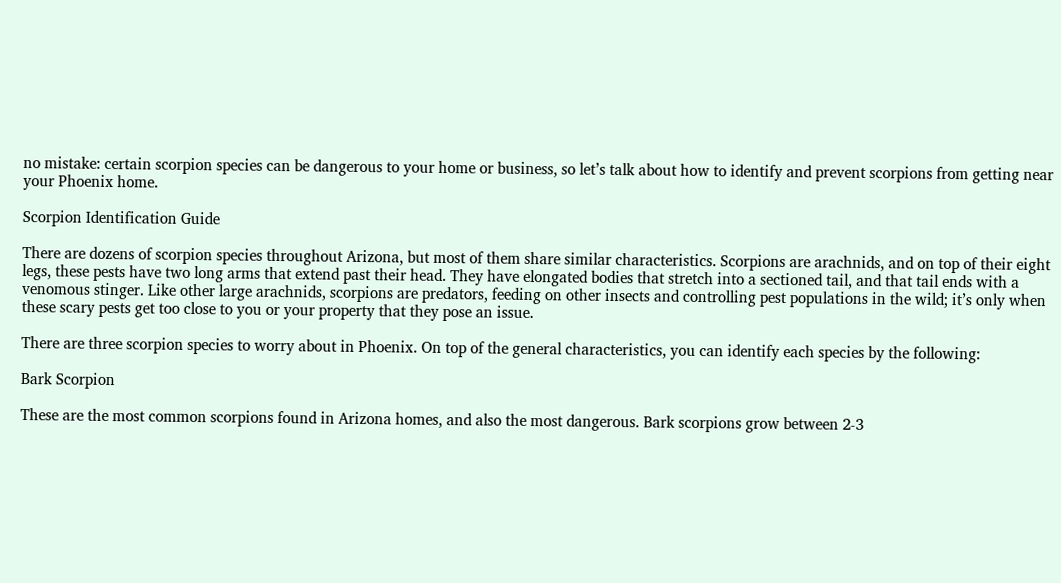no mistake: certain scorpion species can be dangerous to your home or business, so let’s talk about how to identify and prevent scorpions from getting near your Phoenix home.

Scorpion Identification Guide

There are dozens of scorpion species throughout Arizona, but most of them share similar characteristics. Scorpions are arachnids, and on top of their eight legs, these pests have two long arms that extend past their head. They have elongated bodies that stretch into a sectioned tail, and that tail ends with a venomous stinger. Like other large arachnids, scorpions are predators, feeding on other insects and controlling pest populations in the wild; it’s only when these scary pests get too close to you or your property that they pose an issue.

There are three scorpion species to worry about in Phoenix. On top of the general characteristics, you can identify each species by the following:

Bark Scorpion

These are the most common scorpions found in Arizona homes, and also the most dangerous. Bark scorpions grow between 2-3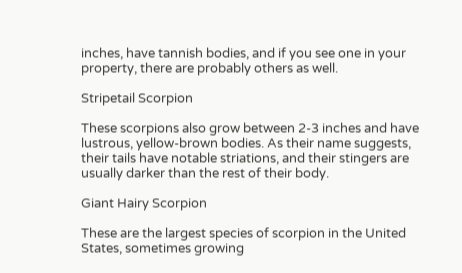inches, have tannish bodies, and if you see one in your property, there are probably others as well.

Stripetail Scorpion

These scorpions also grow between 2-3 inches and have lustrous, yellow-brown bodies. As their name suggests, their tails have notable striations, and their stingers are usually darker than the rest of their body.

Giant Hairy Scorpion

These are the largest species of scorpion in the United States, sometimes growing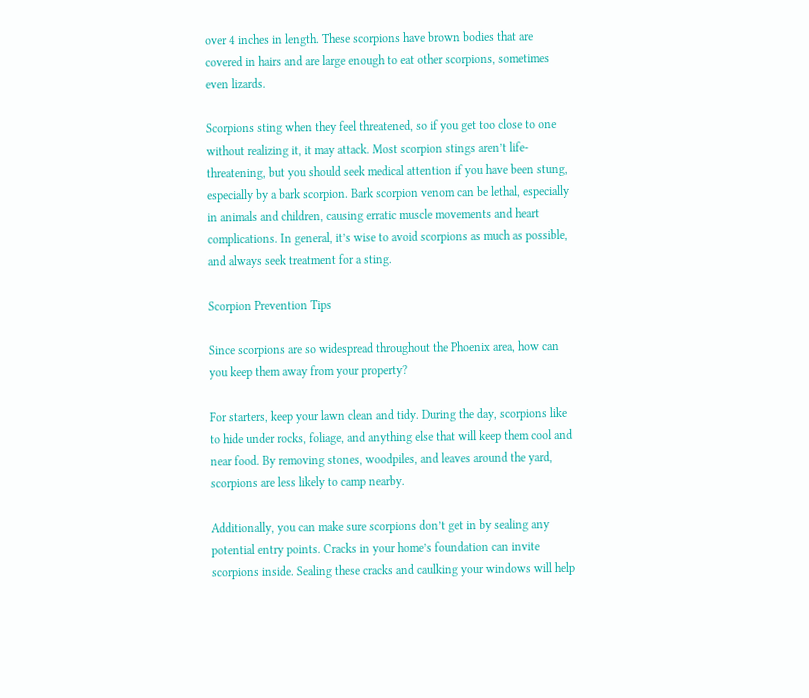over 4 inches in length. These scorpions have brown bodies that are covered in hairs and are large enough to eat other scorpions, sometimes even lizards.

Scorpions sting when they feel threatened, so if you get too close to one without realizing it, it may attack. Most scorpion stings aren’t life-threatening, but you should seek medical attention if you have been stung, especially by a bark scorpion. Bark scorpion venom can be lethal, especially in animals and children, causing erratic muscle movements and heart complications. In general, it’s wise to avoid scorpions as much as possible, and always seek treatment for a sting.

Scorpion Prevention Tips

Since scorpions are so widespread throughout the Phoenix area, how can you keep them away from your property?

For starters, keep your lawn clean and tidy. During the day, scorpions like to hide under rocks, foliage, and anything else that will keep them cool and near food. By removing stones, woodpiles, and leaves around the yard, scorpions are less likely to camp nearby.

Additionally, you can make sure scorpions don’t get in by sealing any potential entry points. Cracks in your home’s foundation can invite scorpions inside. Sealing these cracks and caulking your windows will help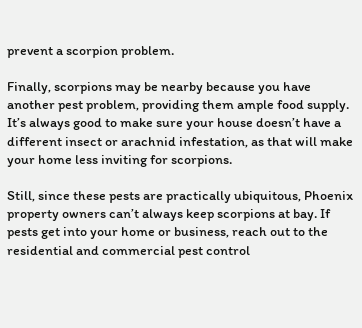prevent a scorpion problem.

Finally, scorpions may be nearby because you have another pest problem, providing them ample food supply. It’s always good to make sure your house doesn’t have a different insect or arachnid infestation, as that will make your home less inviting for scorpions.

Still, since these pests are practically ubiquitous, Phoenix property owners can’t always keep scorpions at bay. If pests get into your home or business, reach out to the residential and commercial pest control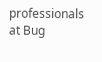professionals at Bug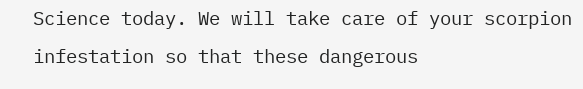Science today. We will take care of your scorpion infestation so that these dangerous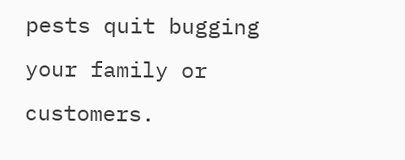pests quit bugging your family or customers.